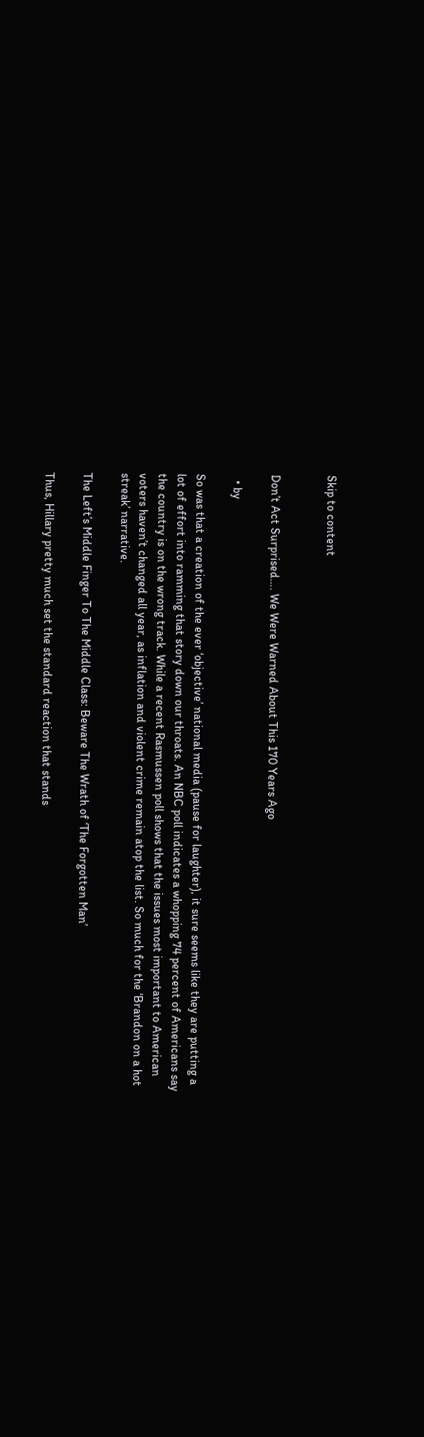Skip to content


Don’t Act Surprised…. We Were Warned About This 170 Years Ago

  • by

So was that a creation of the ever ‘objective’ national media (pause for laughter), it sure seems like they are putting a lot of effort into ramming that story down our throats. An NBC poll indicates a whopping 74 percent of Americans say the country is on the wrong track. While a recent Rasmussen poll shows that the issues most important to American voters haven’t changed all year, as inflation and violent crime remain atop the list. So much for the ‘Brandon on a hot streak’ narrative.

The Left’s Middle Finger To The Middle Class: Beware The Wrath of ‘The Forgotten Man’

Thus, Hillary pretty much set the standard reaction that stands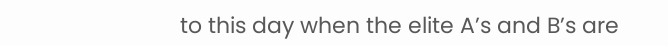to this day when the elite A’s and B’s are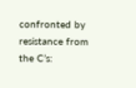confronted by resistance from the C’s: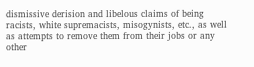dismissive derision and libelous claims of being racists, white supremacists, misogynists, etc., as well as attempts to remove them from their jobs or any other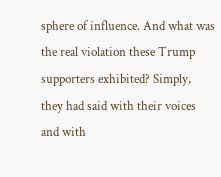sphere of influence. And what was the real violation these Trump supporters exhibited? Simply, they had said with their voices and with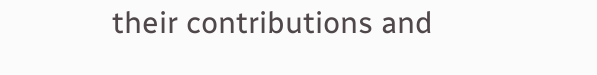their contributions and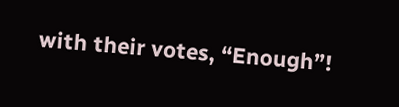with their votes, “Enough”!